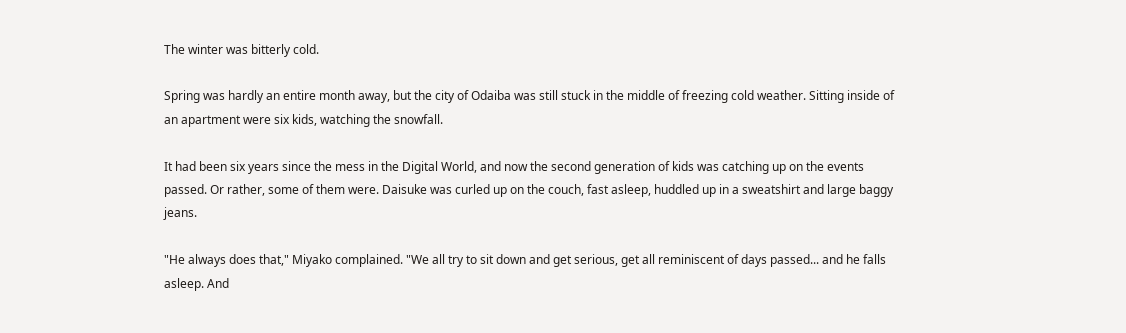The winter was bitterly cold.

Spring was hardly an entire month away, but the city of Odaiba was still stuck in the middle of freezing cold weather. Sitting inside of an apartment were six kids, watching the snowfall.

It had been six years since the mess in the Digital World, and now the second generation of kids was catching up on the events passed. Or rather, some of them were. Daisuke was curled up on the couch, fast asleep, huddled up in a sweatshirt and large baggy jeans.

"He always does that," Miyako complained. "We all try to sit down and get serious, get all reminiscent of days passed... and he falls asleep. And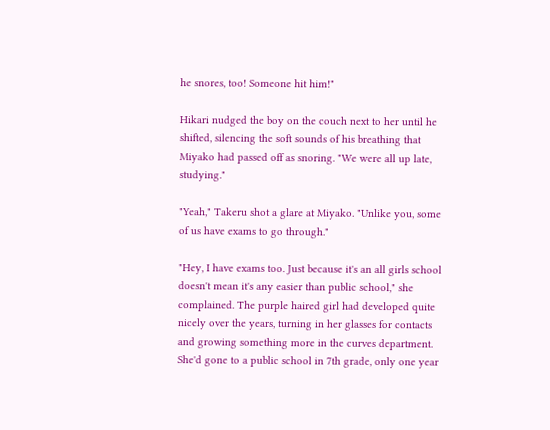he snores, too! Someone hit him!"

Hikari nudged the boy on the couch next to her until he shifted, silencing the soft sounds of his breathing that Miyako had passed off as snoring. "We were all up late, studying."

"Yeah," Takeru shot a glare at Miyako. "Unlike you, some of us have exams to go through."

"Hey, I have exams too. Just because it's an all girls school doesn't mean it's any easier than public school," she complained. The purple haired girl had developed quite nicely over the years, turning in her glasses for contacts and growing something more in the curves department. She'd gone to a public school in 7th grade, only one year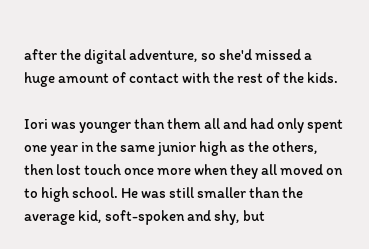after the digital adventure, so she'd missed a huge amount of contact with the rest of the kids.

Iori was younger than them all and had only spent one year in the same junior high as the others, then lost touch once more when they all moved on to high school. He was still smaller than the average kid, soft-spoken and shy, but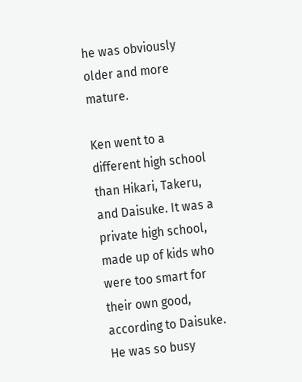he was obviously older and more mature.

Ken went to a different high school than Hikari, Takeru, and Daisuke. It was a private high school, made up of kids who were too smart for their own good, according to Daisuke. He was so busy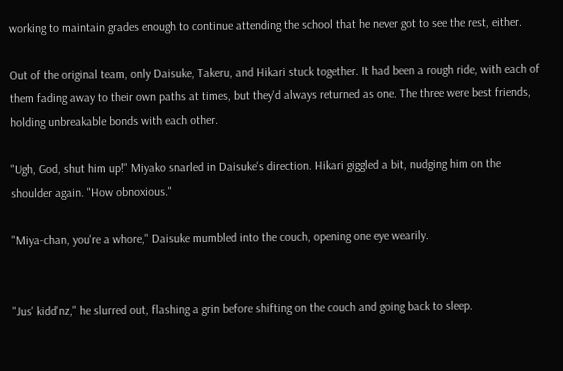working to maintain grades enough to continue attending the school that he never got to see the rest, either.

Out of the original team, only Daisuke, Takeru, and Hikari stuck together. It had been a rough ride, with each of them fading away to their own paths at times, but they'd always returned as one. The three were best friends, holding unbreakable bonds with each other.

"Ugh, God, shut him up!" Miyako snarled in Daisuke's direction. Hikari giggled a bit, nudging him on the shoulder again. "How obnoxious."

"Miya-chan, you're a whore," Daisuke mumbled into the couch, opening one eye wearily.


"Jus' kidd'nz," he slurred out, flashing a grin before shifting on the couch and going back to sleep.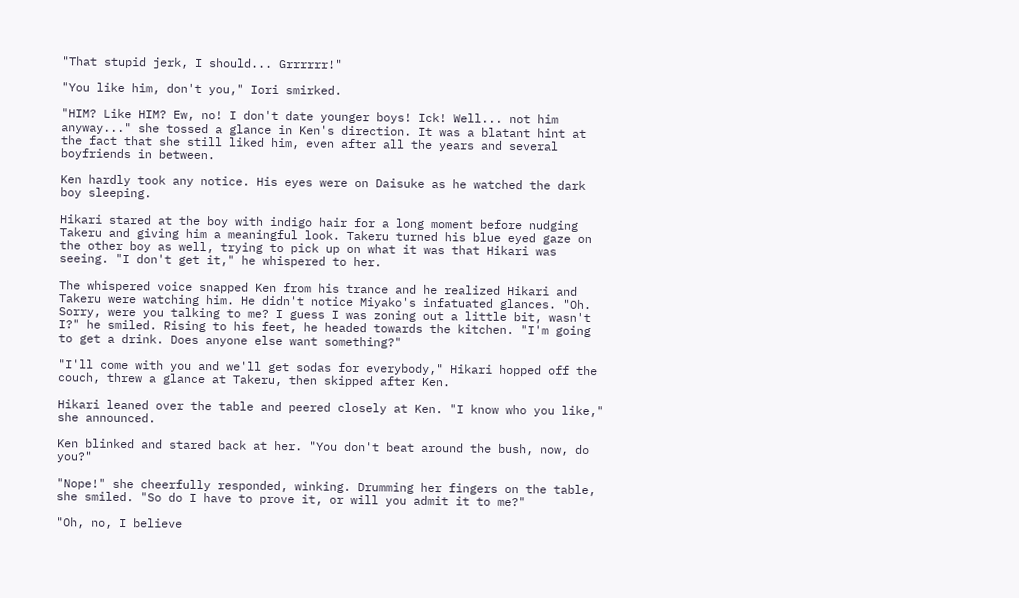"That stupid jerk, I should... Grrrrrr!"

"You like him, don't you," Iori smirked.

"HIM? Like HIM? Ew, no! I don't date younger boys! Ick! Well... not him anyway..." she tossed a glance in Ken's direction. It was a blatant hint at the fact that she still liked him, even after all the years and several boyfriends in between.

Ken hardly took any notice. His eyes were on Daisuke as he watched the dark boy sleeping.

Hikari stared at the boy with indigo hair for a long moment before nudging Takeru and giving him a meaningful look. Takeru turned his blue eyed gaze on the other boy as well, trying to pick up on what it was that Hikari was seeing. "I don't get it," he whispered to her.

The whispered voice snapped Ken from his trance and he realized Hikari and Takeru were watching him. He didn't notice Miyako's infatuated glances. "Oh. Sorry, were you talking to me? I guess I was zoning out a little bit, wasn't I?" he smiled. Rising to his feet, he headed towards the kitchen. "I'm going to get a drink. Does anyone else want something?"

"I'll come with you and we'll get sodas for everybody," Hikari hopped off the couch, threw a glance at Takeru, then skipped after Ken.

Hikari leaned over the table and peered closely at Ken. "I know who you like," she announced.

Ken blinked and stared back at her. "You don't beat around the bush, now, do you?"

"Nope!" she cheerfully responded, winking. Drumming her fingers on the table, she smiled. "So do I have to prove it, or will you admit it to me?"

"Oh, no, I believe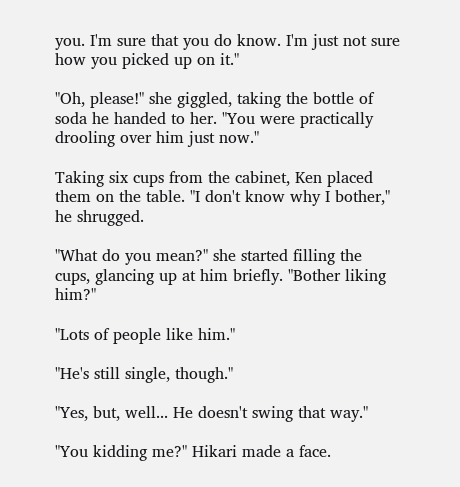you. I'm sure that you do know. I'm just not sure how you picked up on it."

"Oh, please!" she giggled, taking the bottle of soda he handed to her. "You were practically drooling over him just now."

Taking six cups from the cabinet, Ken placed them on the table. "I don't know why I bother," he shrugged.

"What do you mean?" she started filling the cups, glancing up at him briefly. "Bother liking him?"

"Lots of people like him."

"He's still single, though."

"Yes, but, well... He doesn't swing that way."

"You kidding me?" Hikari made a face.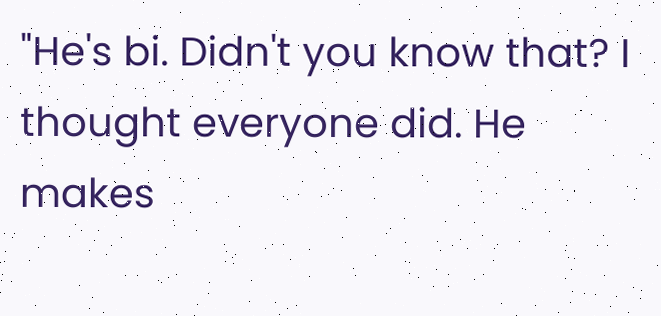"He's bi. Didn't you know that? I thought everyone did. He makes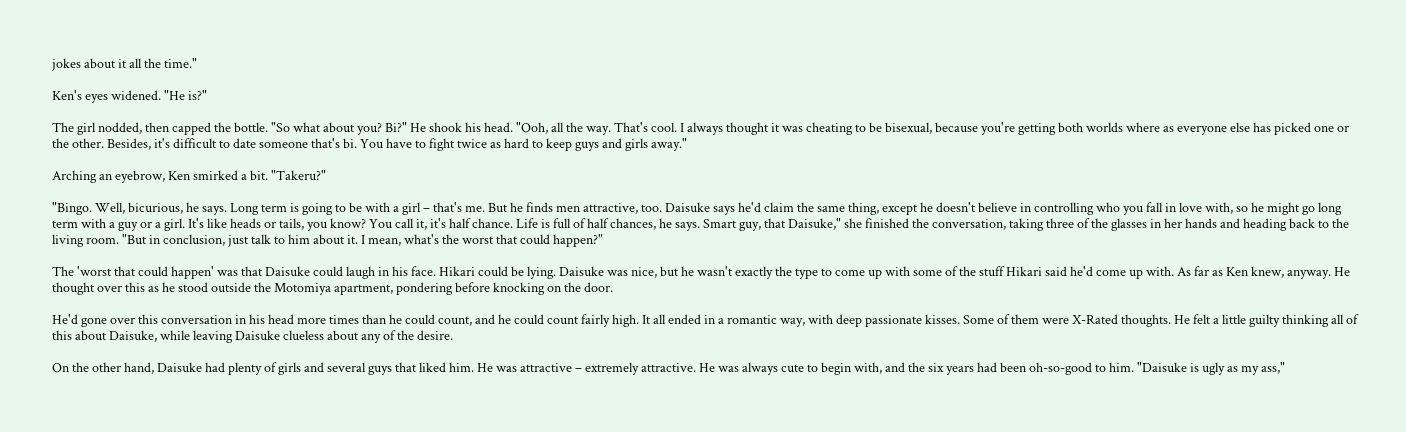jokes about it all the time."

Ken's eyes widened. "He is?"

The girl nodded, then capped the bottle. "So what about you? Bi?" He shook his head. "Ooh, all the way. That's cool. I always thought it was cheating to be bisexual, because you're getting both worlds where as everyone else has picked one or the other. Besides, it's difficult to date someone that's bi. You have to fight twice as hard to keep guys and girls away."

Arching an eyebrow, Ken smirked a bit. "Takeru?"

"Bingo. Well, bicurious, he says. Long term is going to be with a girl – that's me. But he finds men attractive, too. Daisuke says he'd claim the same thing, except he doesn't believe in controlling who you fall in love with, so he might go long term with a guy or a girl. It's like heads or tails, you know? You call it, it's half chance. Life is full of half chances, he says. Smart guy, that Daisuke," she finished the conversation, taking three of the glasses in her hands and heading back to the living room. "But in conclusion, just talk to him about it. I mean, what's the worst that could happen?"

The 'worst that could happen' was that Daisuke could laugh in his face. Hikari could be lying. Daisuke was nice, but he wasn't exactly the type to come up with some of the stuff Hikari said he'd come up with. As far as Ken knew, anyway. He thought over this as he stood outside the Motomiya apartment, pondering before knocking on the door.

He'd gone over this conversation in his head more times than he could count, and he could count fairly high. It all ended in a romantic way, with deep passionate kisses. Some of them were X-Rated thoughts. He felt a little guilty thinking all of this about Daisuke, while leaving Daisuke clueless about any of the desire.

On the other hand, Daisuke had plenty of girls and several guys that liked him. He was attractive – extremely attractive. He was always cute to begin with, and the six years had been oh-so-good to him. "Daisuke is ugly as my ass,"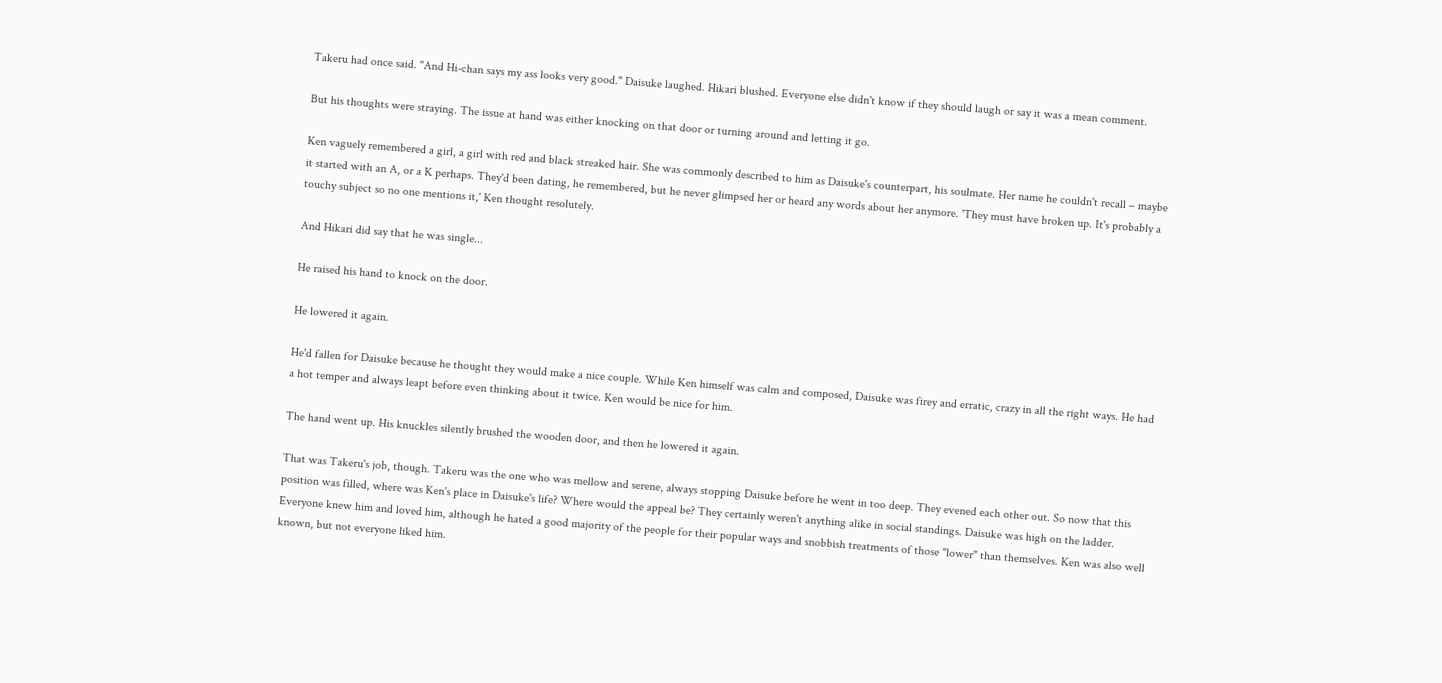Takeru had once said. "And Hi-chan says my ass looks very good." Daisuke laughed. Hikari blushed. Everyone else didn't know if they should laugh or say it was a mean comment.

But his thoughts were straying. The issue at hand was either knocking on that door or turning around and letting it go.

Ken vaguely remembered a girl, a girl with red and black streaked hair. She was commonly described to him as Daisuke's counterpart, his soulmate. Her name he couldn't recall – maybe it started with an A, or a K perhaps. They'd been dating, he remembered, but he never glimpsed her or heard any words about her anymore. 'They must have broken up. It's probably a touchy subject so no one mentions it,' Ken thought resolutely.

And Hikari did say that he was single...

He raised his hand to knock on the door.

He lowered it again.

He'd fallen for Daisuke because he thought they would make a nice couple. While Ken himself was calm and composed, Daisuke was firey and erratic, crazy in all the right ways. He had a hot temper and always leapt before even thinking about it twice. Ken would be nice for him.

The hand went up. His knuckles silently brushed the wooden door, and then he lowered it again.

That was Takeru's job, though. Takeru was the one who was mellow and serene, always stopping Daisuke before he went in too deep. They evened each other out. So now that this position was filled, where was Ken's place in Daisuke's life? Where would the appeal be? They certainly weren't anything alike in social standings. Daisuke was high on the ladder. Everyone knew him and loved him, although he hated a good majority of the people for their popular ways and snobbish treatments of those "lower" than themselves. Ken was also well known, but not everyone liked him.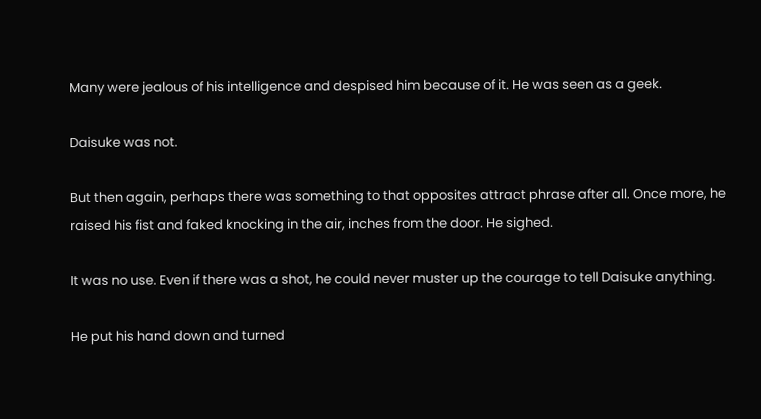Many were jealous of his intelligence and despised him because of it. He was seen as a geek.

Daisuke was not.

But then again, perhaps there was something to that opposites attract phrase after all. Once more, he raised his fist and faked knocking in the air, inches from the door. He sighed.

It was no use. Even if there was a shot, he could never muster up the courage to tell Daisuke anything.

He put his hand down and turned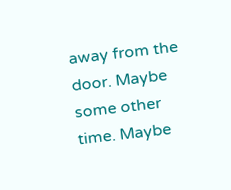away from the door. Maybe some other time. Maybe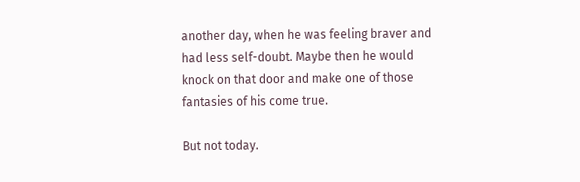another day, when he was feeling braver and had less self-doubt. Maybe then he would knock on that door and make one of those fantasies of his come true.

But not today.